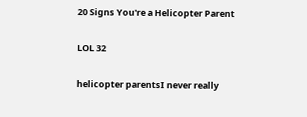20 Signs You're a Helicopter Parent

LOL 32

helicopter parentsI never really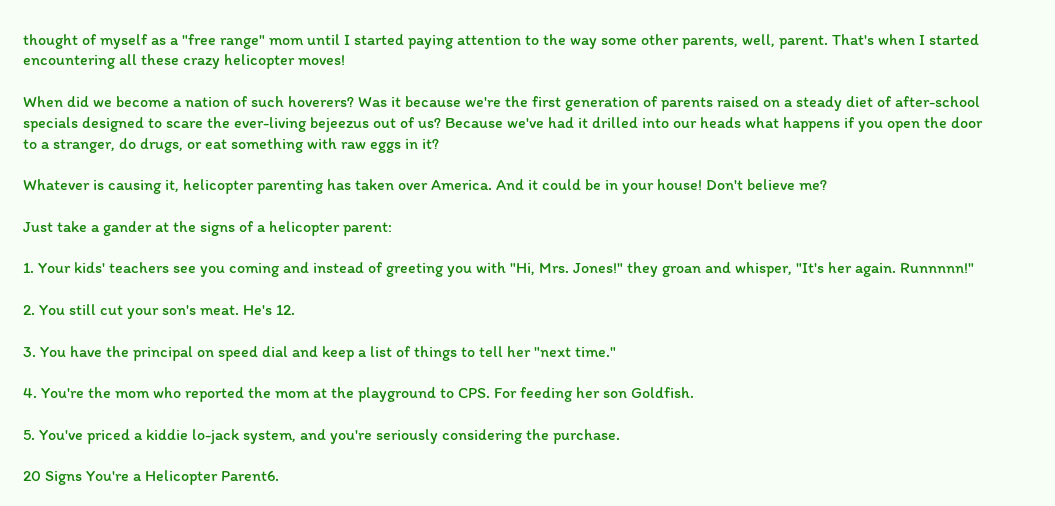thought of myself as a "free range" mom until I started paying attention to the way some other parents, well, parent. That's when I started encountering all these crazy helicopter moves!

When did we become a nation of such hoverers? Was it because we're the first generation of parents raised on a steady diet of after-school specials designed to scare the ever-living bejeezus out of us? Because we've had it drilled into our heads what happens if you open the door to a stranger, do drugs, or eat something with raw eggs in it?

Whatever is causing it, helicopter parenting has taken over America. And it could be in your house! Don't believe me?

Just take a gander at the signs of a helicopter parent:

1. Your kids' teachers see you coming and instead of greeting you with "Hi, Mrs. Jones!" they groan and whisper, "It's her again. Runnnnn!"

2. You still cut your son's meat. He's 12.

3. You have the principal on speed dial and keep a list of things to tell her "next time."

4. You're the mom who reported the mom at the playground to CPS. For feeding her son Goldfish.

5. You've priced a kiddie lo-jack system, and you're seriously considering the purchase.

20 Signs You're a Helicopter Parent6.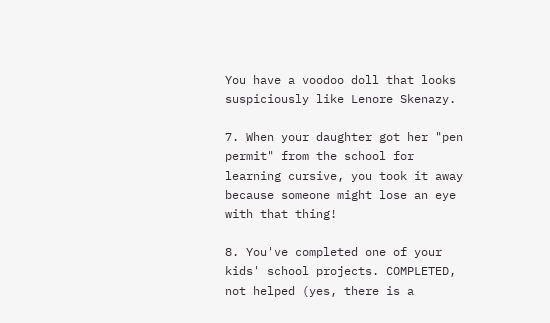You have a voodoo doll that looks suspiciously like Lenore Skenazy.

7. When your daughter got her "pen permit" from the school for learning cursive, you took it away because someone might lose an eye with that thing!

8. You've completed one of your kids' school projects. COMPLETED, not helped (yes, there is a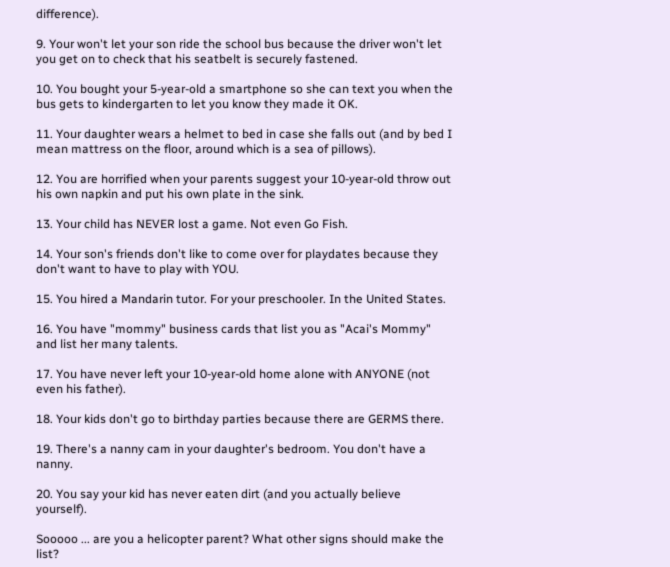difference).

9. Your won't let your son ride the school bus because the driver won't let you get on to check that his seatbelt is securely fastened.

10. You bought your 5-year-old a smartphone so she can text you when the bus gets to kindergarten to let you know they made it OK.

11. Your daughter wears a helmet to bed in case she falls out (and by bed I mean mattress on the floor, around which is a sea of pillows).

12. You are horrified when your parents suggest your 10-year-old throw out his own napkin and put his own plate in the sink.

13. Your child has NEVER lost a game. Not even Go Fish.

14. Your son's friends don't like to come over for playdates because they don't want to have to play with YOU.

15. You hired a Mandarin tutor. For your preschooler. In the United States.

16. You have "mommy" business cards that list you as "Acai's Mommy" and list her many talents.

17. You have never left your 10-year-old home alone with ANYONE (not even his father).

18. Your kids don't go to birthday parties because there are GERMS there.

19. There's a nanny cam in your daughter's bedroom. You don't have a nanny.

20. You say your kid has never eaten dirt (and you actually believe yourself).

Sooooo ... are you a helicopter parent? What other signs should make the list?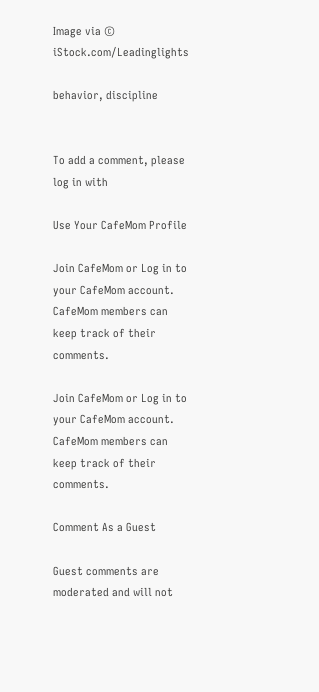Image via © iStock.com/Leadinglights

behavior, discipline


To add a comment, please log in with

Use Your CafeMom Profile

Join CafeMom or Log in to your CafeMom account. CafeMom members can keep track of their comments.

Join CafeMom or Log in to your CafeMom account. CafeMom members can keep track of their comments.

Comment As a Guest

Guest comments are moderated and will not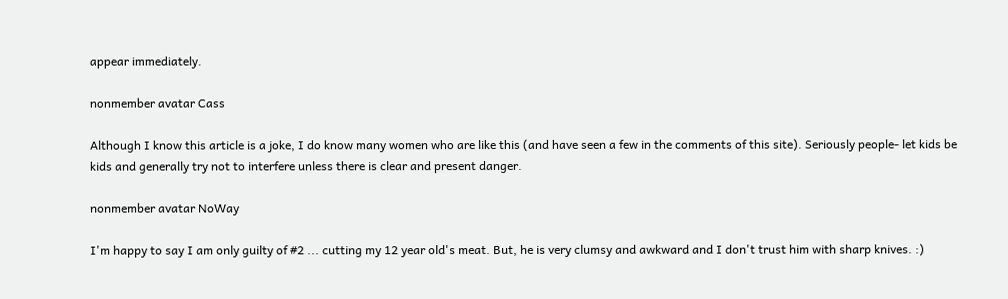appear immediately.

nonmember avatar Cass

Although I know this article is a joke, I do know many women who are like this (and have seen a few in the comments of this site). Seriously people- let kids be kids and generally try not to interfere unless there is clear and present danger.

nonmember avatar NoWay

I'm happy to say I am only guilty of #2 ... cutting my 12 year old's meat. But, he is very clumsy and awkward and I don't trust him with sharp knives. :)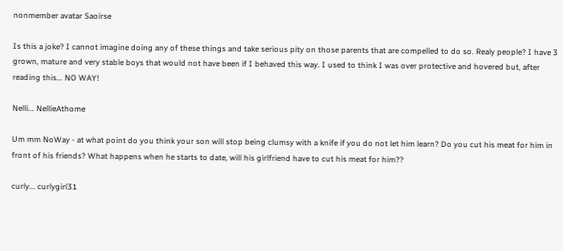nonmember avatar Saoirse

Is this a joke? I cannot imagine doing any of these things and take serious pity on those parents that are compelled to do so. Realy people? I have 3 grown, mature and very stable boys that would not have been if I behaved this way. I used to think I was over protective and hovered but, after reading this... NO WAY!

Nelli... NellieAthome

Um mm NoWay - at what point do you think your son will stop being clumsy with a knife if you do not let him learn? Do you cut his meat for him in front of his friends? What happens when he starts to date, will his girlfriend have to cut his meat for him??

curly... curlygirl31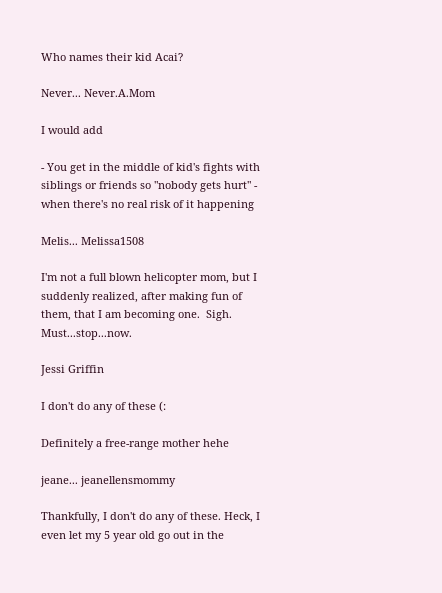Who names their kid Acai?

Never... Never.A.Mom

I would add

- You get in the middle of kid's fights with siblings or friends so "nobody gets hurt" - when there's no real risk of it happening

Melis... Melissa1508

I'm not a full blown helicopter mom, but I suddenly realized, after making fun of them, that I am becoming one.  Sigh.  Must...stop...now.

Jessi Griffin

I don't do any of these (:

Definitely a free-range mother hehe

jeane... jeanellensmommy

Thankfully, I don't do any of these. Heck, I even let my 5 year old go out in the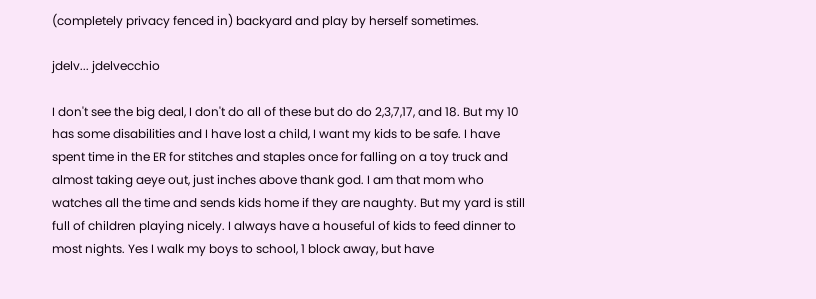(completely privacy fenced in) backyard and play by herself sometimes.

jdelv... jdelvecchio

I don't see the big deal, I don't do all of these but do do 2,3,7,17, and 18. But my 10 has some disabilities and I have lost a child, I want my kids to be safe. I have spent time in the ER for stitches and staples once for falling on a toy truck and almost taking aeye out, just inches above thank god. I am that mom who watches all the time and sends kids home if they are naughty. But my yard is still full of children playing nicely. I always have a houseful of kids to feed dinner to most nights. Yes I walk my boys to school, 1 block away, but have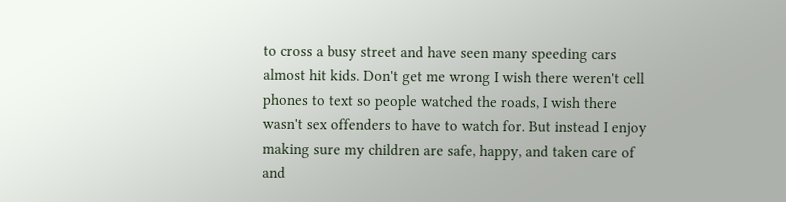to cross a busy street and have seen many speeding cars almost hit kids. Don't get me wrong I wish there weren't cell phones to text so people watched the roads, I wish there wasn't sex offenders to have to watch for. But instead I enjoy making sure my children are safe, happy, and taken care of and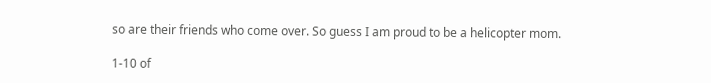so are their friends who come over. So guess I am proud to be a helicopter mom.

1-10 of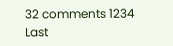32 comments 1234 Last